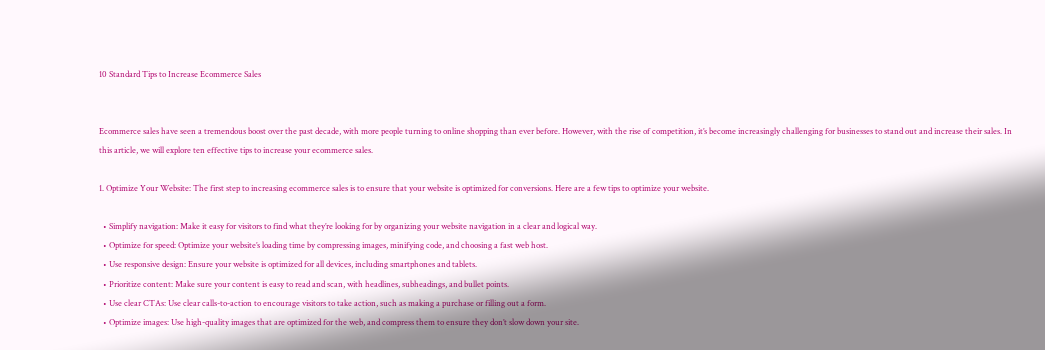10 Standard Tips to Increase Ecommerce Sales


Ecommerce sales have seen a tremendous boost over the past decade, with more people turning to online shopping than ever before. However, with the rise of competition, it’s become increasingly challenging for businesses to stand out and increase their sales. In this article, we will explore ten effective tips to increase your ecommerce sales.

1. Optimize Your Website: The first step to increasing ecommerce sales is to ensure that your website is optimized for conversions. Here are a few tips to optimize your website.

  • Simplify navigation: Make it easy for visitors to find what they’re looking for by organizing your website navigation in a clear and logical way.
  • Optimize for speed: Optimize your website’s loading time by compressing images, minifying code, and choosing a fast web host.
  • Use responsive design: Ensure your website is optimized for all devices, including smartphones and tablets.
  • Prioritize content: Make sure your content is easy to read and scan, with headlines, subheadings, and bullet points.
  • Use clear CTAs: Use clear calls-to-action to encourage visitors to take action, such as making a purchase or filling out a form.
  • Optimize images: Use high-quality images that are optimized for the web, and compress them to ensure they don’t slow down your site.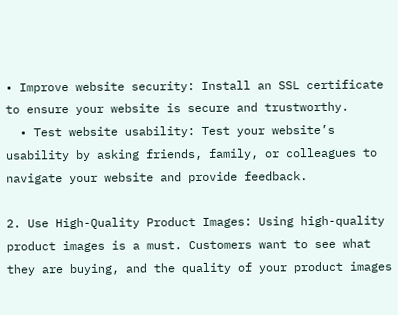• Improve website security: Install an SSL certificate to ensure your website is secure and trustworthy.
  • Test website usability: Test your website’s usability by asking friends, family, or colleagues to navigate your website and provide feedback.

2. Use High-Quality Product Images: Using high-quality product images is a must. Customers want to see what they are buying, and the quality of your product images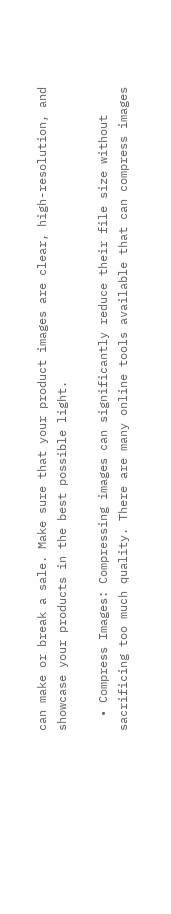can make or break a sale. Make sure that your product images are clear, high-resolution, and showcase your products in the best possible light.

  • Compress Images: Compressing images can significantly reduce their file size without sacrificing too much quality. There are many online tools available that can compress images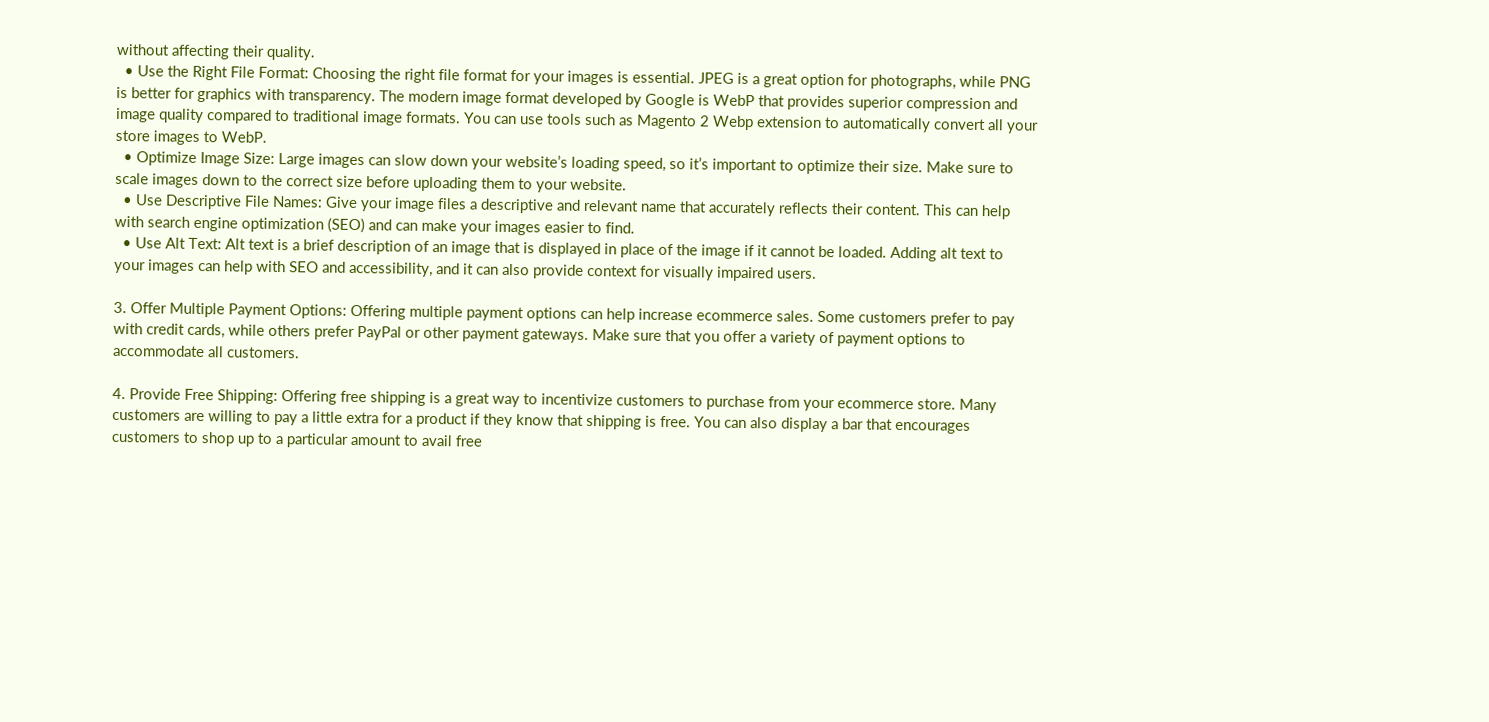without affecting their quality.
  • Use the Right File Format: Choosing the right file format for your images is essential. JPEG is a great option for photographs, while PNG is better for graphics with transparency. The modern image format developed by Google is WebP that provides superior compression and image quality compared to traditional image formats. You can use tools such as Magento 2 Webp extension to automatically convert all your store images to WebP.
  • Optimize Image Size: Large images can slow down your website’s loading speed, so it’s important to optimize their size. Make sure to scale images down to the correct size before uploading them to your website.
  • Use Descriptive File Names: Give your image files a descriptive and relevant name that accurately reflects their content. This can help with search engine optimization (SEO) and can make your images easier to find.
  • Use Alt Text: Alt text is a brief description of an image that is displayed in place of the image if it cannot be loaded. Adding alt text to your images can help with SEO and accessibility, and it can also provide context for visually impaired users.

3. Offer Multiple Payment Options: Offering multiple payment options can help increase ecommerce sales. Some customers prefer to pay with credit cards, while others prefer PayPal or other payment gateways. Make sure that you offer a variety of payment options to accommodate all customers.

4. Provide Free Shipping: Offering free shipping is a great way to incentivize customers to purchase from your ecommerce store. Many customers are willing to pay a little extra for a product if they know that shipping is free. You can also display a bar that encourages customers to shop up to a particular amount to avail free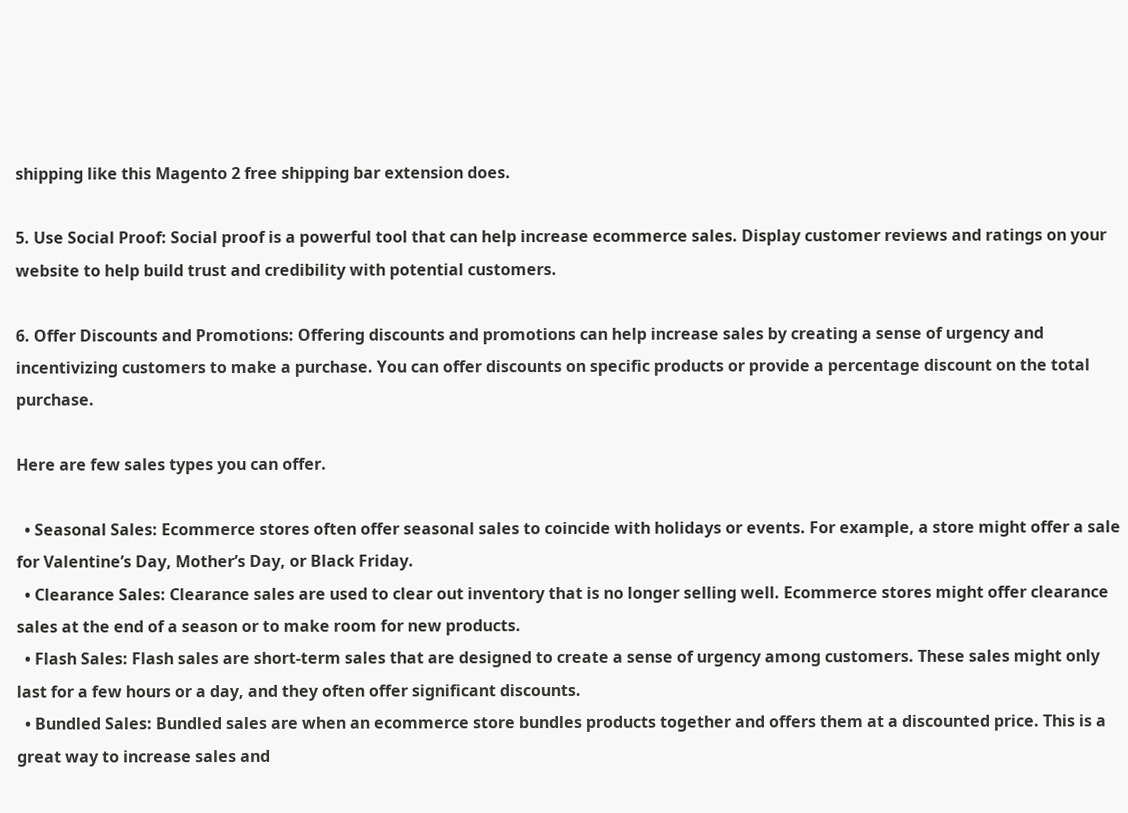shipping like this Magento 2 free shipping bar extension does.

5. Use Social Proof: Social proof is a powerful tool that can help increase ecommerce sales. Display customer reviews and ratings on your website to help build trust and credibility with potential customers.

6. Offer Discounts and Promotions: Offering discounts and promotions can help increase sales by creating a sense of urgency and incentivizing customers to make a purchase. You can offer discounts on specific products or provide a percentage discount on the total purchase.

Here are few sales types you can offer.

  • Seasonal Sales: Ecommerce stores often offer seasonal sales to coincide with holidays or events. For example, a store might offer a sale for Valentine’s Day, Mother’s Day, or Black Friday.
  • Clearance Sales: Clearance sales are used to clear out inventory that is no longer selling well. Ecommerce stores might offer clearance sales at the end of a season or to make room for new products.
  • Flash Sales: Flash sales are short-term sales that are designed to create a sense of urgency among customers. These sales might only last for a few hours or a day, and they often offer significant discounts.
  • Bundled Sales: Bundled sales are when an ecommerce store bundles products together and offers them at a discounted price. This is a great way to increase sales and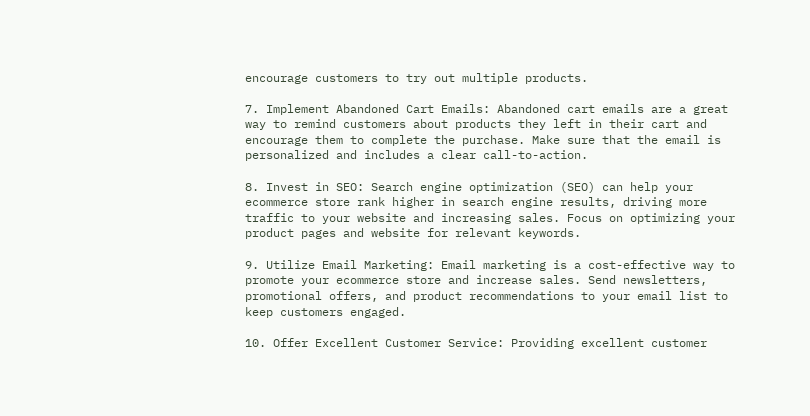encourage customers to try out multiple products.

7. Implement Abandoned Cart Emails: Abandoned cart emails are a great way to remind customers about products they left in their cart and encourage them to complete the purchase. Make sure that the email is personalized and includes a clear call-to-action.

8. Invest in SEO: Search engine optimization (SEO) can help your ecommerce store rank higher in search engine results, driving more traffic to your website and increasing sales. Focus on optimizing your product pages and website for relevant keywords.

9. Utilize Email Marketing: Email marketing is a cost-effective way to promote your ecommerce store and increase sales. Send newsletters, promotional offers, and product recommendations to your email list to keep customers engaged.

10. Offer Excellent Customer Service: Providing excellent customer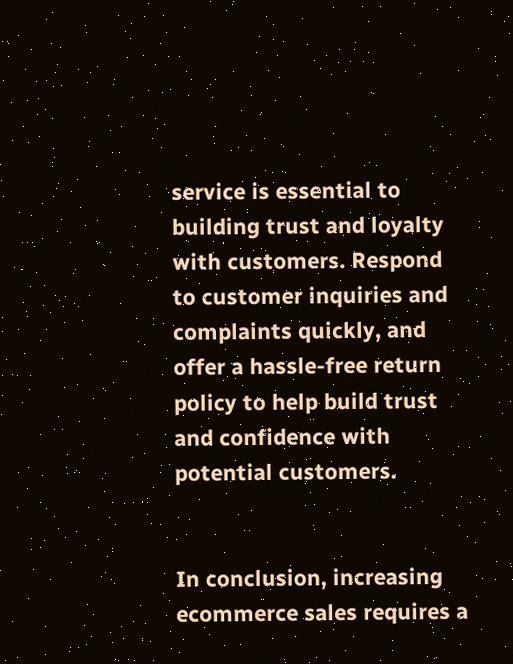service is essential to building trust and loyalty with customers. Respond to customer inquiries and complaints quickly, and offer a hassle-free return policy to help build trust and confidence with potential customers.


In conclusion, increasing ecommerce sales requires a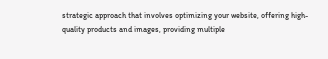strategic approach that involves optimizing your website, offering high-quality products and images, providing multiple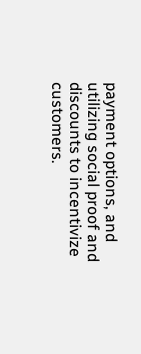payment options, and utilizing social proof and discounts to incentivize customers.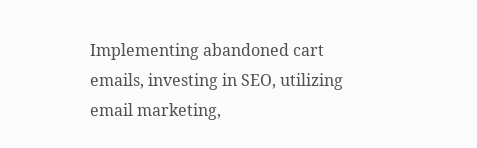Implementing abandoned cart emails, investing in SEO, utilizing email marketing,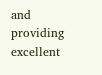and providing excellent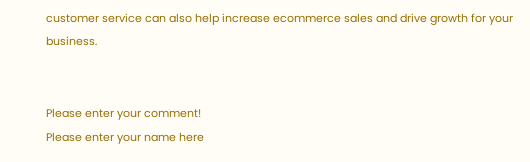customer service can also help increase ecommerce sales and drive growth for your business.


Please enter your comment!
Please enter your name here